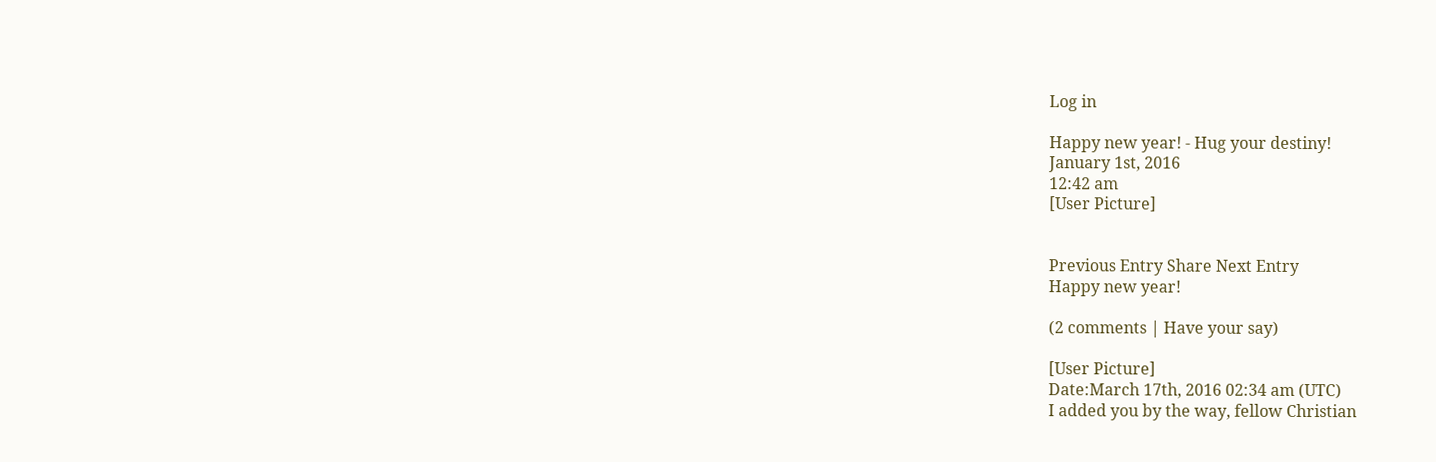Log in

Happy new year! - Hug your destiny!
January 1st, 2016
12:42 am
[User Picture]


Previous Entry Share Next Entry
Happy new year!

(2 comments | Have your say)

[User Picture]
Date:March 17th, 2016 02:34 am (UTC)
I added you by the way, fellow Christian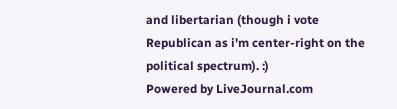and libertarian (though i vote Republican as i'm center-right on the political spectrum). :)
Powered by LiveJournal.com